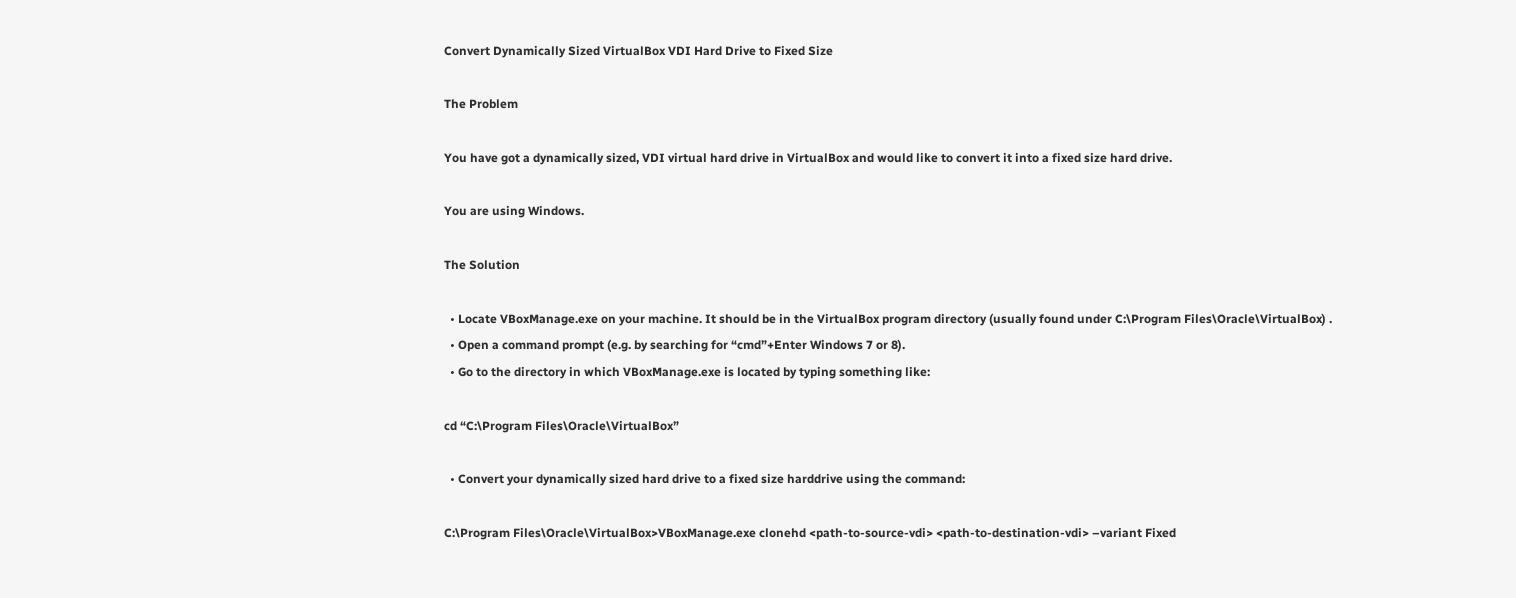Convert Dynamically Sized VirtualBox VDI Hard Drive to Fixed Size

The Problem

You have got a dynamically sized, VDI virtual hard drive in VirtualBox and would like to convert it into a fixed size hard drive.

You are using Windows.

The Solution

  • Locate VBoxManage.exe on your machine. It should be in the VirtualBox program directory (usually found under C:\Program Files\Oracle\VirtualBox) .
  • Open a command prompt (e.g. by searching for “cmd”+Enter Windows 7 or 8).
  • Go to the directory in which VBoxManage.exe is located by typing something like:

cd “C:\Program Files\Oracle\VirtualBox”

  • Convert your dynamically sized hard drive to a fixed size harddrive using the command:

C:\Program Files\Oracle\VirtualBox>VBoxManage.exe clonehd <path-to-source-vdi> <path-to-destination-vdi> –variant Fixed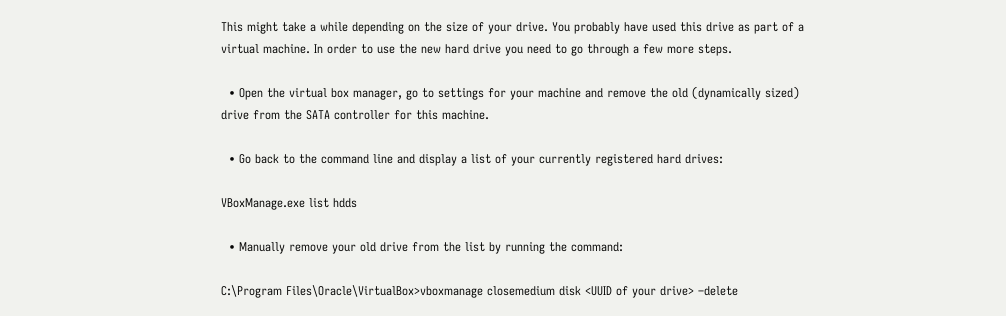This might take a while depending on the size of your drive. You probably have used this drive as part of a virtual machine. In order to use the new hard drive you need to go through a few more steps.

  • Open the virtual box manager, go to settings for your machine and remove the old (dynamically sized) drive from the SATA controller for this machine.

  • Go back to the command line and display a list of your currently registered hard drives:

VBoxManage.exe list hdds

  • Manually remove your old drive from the list by running the command:

C:\Program Files\Oracle\VirtualBox>vboxmanage closemedium disk <UUID of your drive> –delete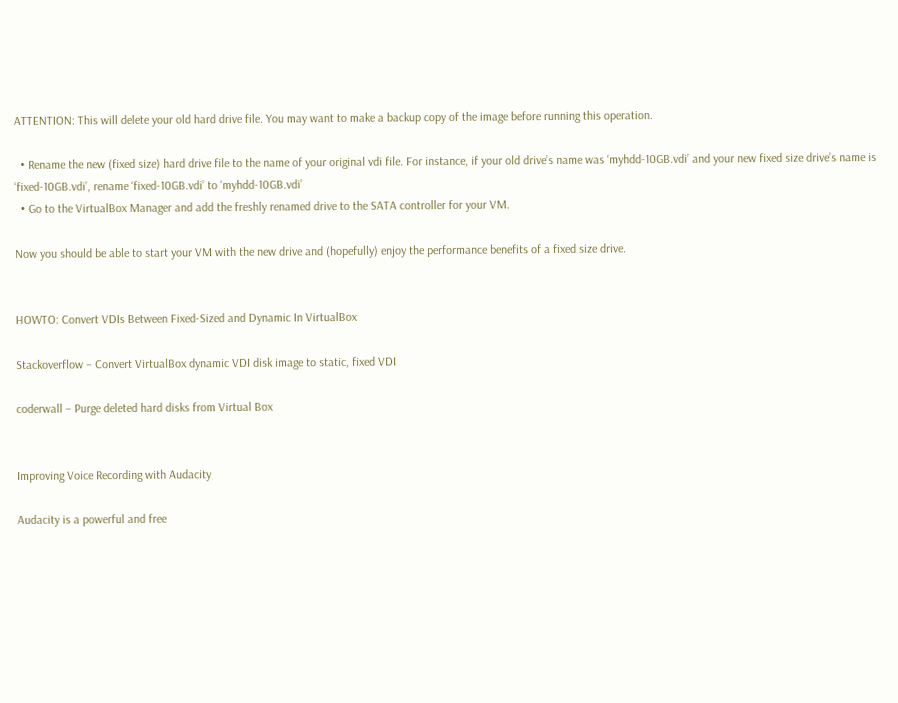ATTENTION: This will delete your old hard drive file. You may want to make a backup copy of the image before running this operation.

  • Rename the new (fixed size) hard drive file to the name of your original vdi file. For instance, if your old drive’s name was ‘myhdd-10GB.vdi’ and your new fixed size drive’s name is ‘fixed-10GB.vdi’, rename ‘fixed-10GB.vdi’ to ‘myhdd-10GB.vdi’
  • Go to the VirtualBox Manager and add the freshly renamed drive to the SATA controller for your VM.

Now you should be able to start your VM with the new drive and (hopefully) enjoy the performance benefits of a fixed size drive.


HOWTO: Convert VDIs Between Fixed-Sized and Dynamic In VirtualBox

Stackoverflow – Convert VirtualBox dynamic VDI disk image to static, fixed VDI

coderwall – Purge deleted hard disks from Virtual Box


Improving Voice Recording with Audacity

Audacity is a powerful and free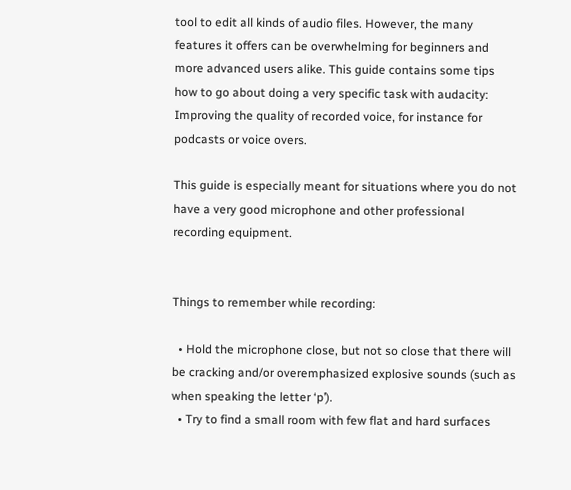tool to edit all kinds of audio files. However, the many features it offers can be overwhelming for beginners and more advanced users alike. This guide contains some tips how to go about doing a very specific task with audacity: Improving the quality of recorded voice, for instance for podcasts or voice overs.

This guide is especially meant for situations where you do not have a very good microphone and other professional recording equipment.


Things to remember while recording:

  • Hold the microphone close, but not so close that there will be cracking and/or overemphasized explosive sounds (such as when speaking the letter ‘p’).
  • Try to find a small room with few flat and hard surfaces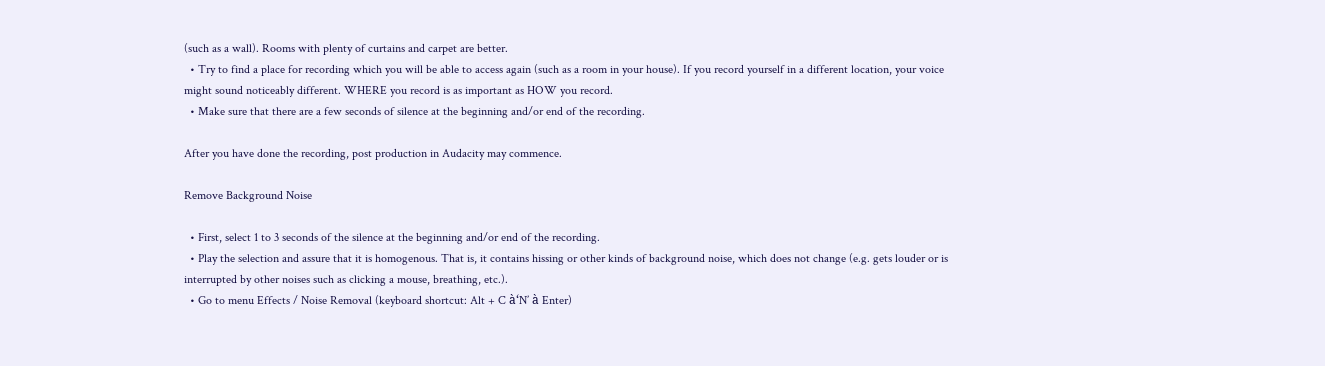(such as a wall). Rooms with plenty of curtains and carpet are better.
  • Try to find a place for recording which you will be able to access again (such as a room in your house). If you record yourself in a different location, your voice might sound noticeably different. WHERE you record is as important as HOW you record.
  • Make sure that there are a few seconds of silence at the beginning and/or end of the recording.

After you have done the recording, post production in Audacity may commence.

Remove Background Noise

  • First, select 1 to 3 seconds of the silence at the beginning and/or end of the recording.
  • Play the selection and assure that it is homogenous. That is, it contains hissing or other kinds of background noise, which does not change (e.g. gets louder or is interrupted by other noises such as clicking a mouse, breathing, etc.).
  • Go to menu Effects / Noise Removal (keyboard shortcut: Alt + C à‘N’ à Enter)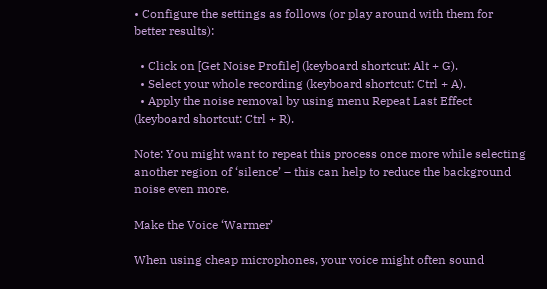• Configure the settings as follows (or play around with them for better results):

  • Click on [Get Noise Profile] (keyboard shortcut: Alt + G).
  • Select your whole recording (keyboard shortcut: Ctrl + A).
  • Apply the noise removal by using menu Repeat Last Effect (keyboard shortcut: Ctrl + R).

Note: You might want to repeat this process once more while selecting another region of ‘silence’ – this can help to reduce the background noise even more.

Make the Voice ‘Warmer’

When using cheap microphones, your voice might often sound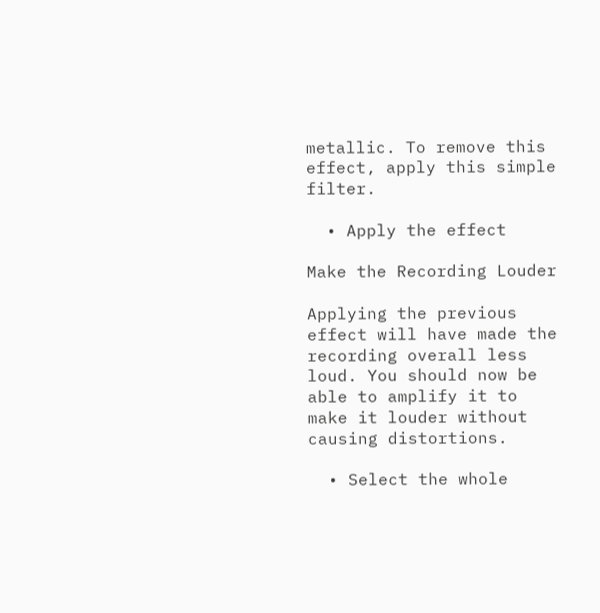metallic. To remove this effect, apply this simple filter.

  • Apply the effect

Make the Recording Louder

Applying the previous effect will have made the recording overall less loud. You should now be able to amplify it to make it louder without causing distortions.

  • Select the whole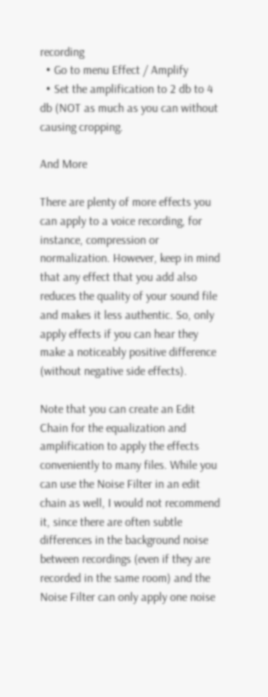recording
  • Go to menu Effect / Amplify
  • Set the amplification to 2 db to 4 db (NOT as much as you can without causing cropping.

And More

There are plenty of more effects you can apply to a voice recording, for instance, compression or normalization. However, keep in mind that any effect that you add also reduces the quality of your sound file and makes it less authentic. So, only apply effects if you can hear they make a noticeably positive difference (without negative side effects).

Note that you can create an Edit Chain for the equalization and amplification to apply the effects conveniently to many files. While you can use the Noise Filter in an edit chain as well, I would not recommend it, since there are often subtle differences in the background noise between recordings (even if they are recorded in the same room) and the Noise Filter can only apply one noise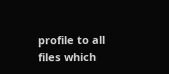profile to all files which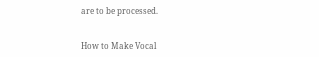are to be processed.


How to Make Vocal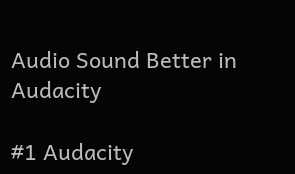Audio Sound Better in Audacity

#1 Audacity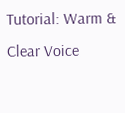Tutorial: Warm & Clear Voice